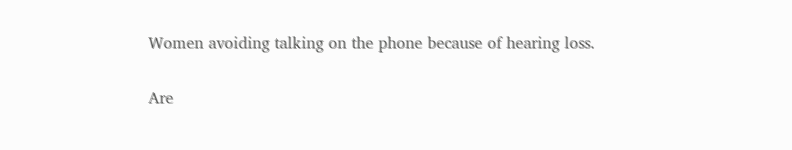Women avoiding talking on the phone because of hearing loss.

Are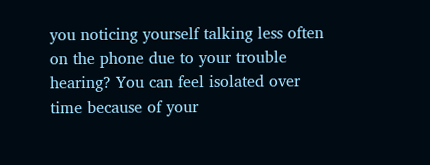you noticing yourself talking less often on the phone due to your trouble hearing? You can feel isolated over time because of your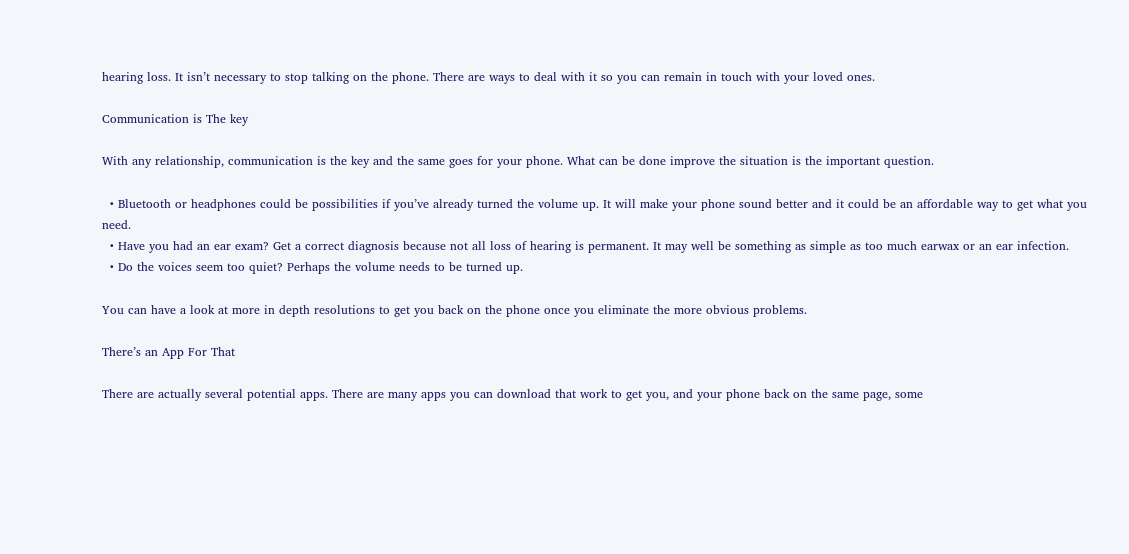hearing loss. It isn’t necessary to stop talking on the phone. There are ways to deal with it so you can remain in touch with your loved ones.

Communication is The key

With any relationship, communication is the key and the same goes for your phone. What can be done improve the situation is the important question.

  • Bluetooth or headphones could be possibilities if you’ve already turned the volume up. It will make your phone sound better and it could be an affordable way to get what you need.
  • Have you had an ear exam? Get a correct diagnosis because not all loss of hearing is permanent. It may well be something as simple as too much earwax or an ear infection.
  • Do the voices seem too quiet? Perhaps the volume needs to be turned up.

You can have a look at more in depth resolutions to get you back on the phone once you eliminate the more obvious problems.

There’s an App For That

There are actually several potential apps. There are many apps you can download that work to get you, and your phone back on the same page, some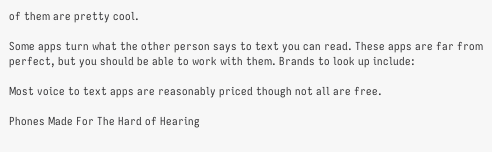of them are pretty cool.

Some apps turn what the other person says to text you can read. These apps are far from perfect, but you should be able to work with them. Brands to look up include:

Most voice to text apps are reasonably priced though not all are free.

Phones Made For The Hard of Hearing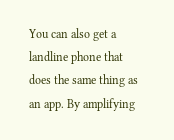You can also get a landline phone that does the same thing as an app. By amplifying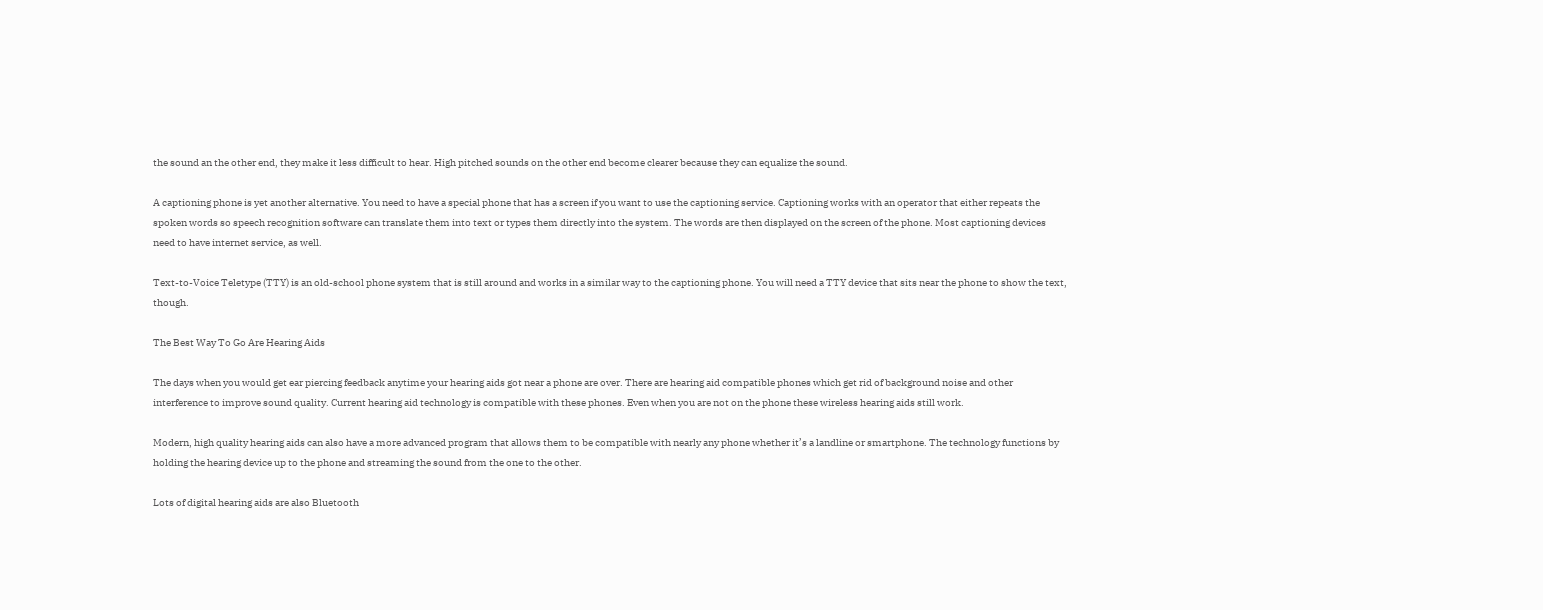the sound an the other end, they make it less difficult to hear. High pitched sounds on the other end become clearer because they can equalize the sound.

A captioning phone is yet another alternative. You need to have a special phone that has a screen if you want to use the captioning service. Captioning works with an operator that either repeats the spoken words so speech recognition software can translate them into text or types them directly into the system. The words are then displayed on the screen of the phone. Most captioning devices need to have internet service, as well.

Text-to-Voice Teletype (TTY) is an old-school phone system that is still around and works in a similar way to the captioning phone. You will need a TTY device that sits near the phone to show the text, though.

The Best Way To Go Are Hearing Aids

The days when you would get ear piercing feedback anytime your hearing aids got near a phone are over. There are hearing aid compatible phones which get rid of background noise and other interference to improve sound quality. Current hearing aid technology is compatible with these phones. Even when you are not on the phone these wireless hearing aids still work.

Modern, high quality hearing aids can also have a more advanced program that allows them to be compatible with nearly any phone whether it’s a landline or smartphone. The technology functions by holding the hearing device up to the phone and streaming the sound from the one to the other.

Lots of digital hearing aids are also Bluetooth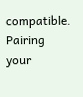compatible. Pairing your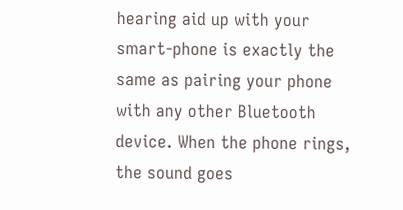hearing aid up with your smart-phone is exactly the same as pairing your phone with any other Bluetooth device. When the phone rings, the sound goes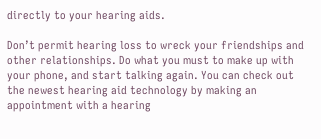directly to your hearing aids.

Don’t permit hearing loss to wreck your friendships and other relationships. Do what you must to make up with your phone, and start talking again. You can check out the newest hearing aid technology by making an appointment with a hearing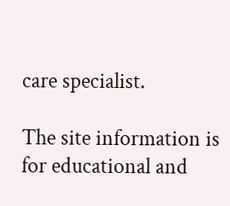care specialist.

The site information is for educational and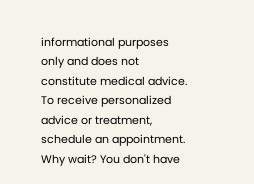informational purposes only and does not constitute medical advice. To receive personalized advice or treatment, schedule an appointment.
Why wait? You don't have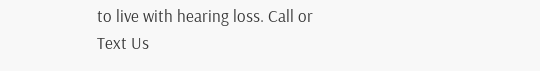to live with hearing loss. Call or Text Us